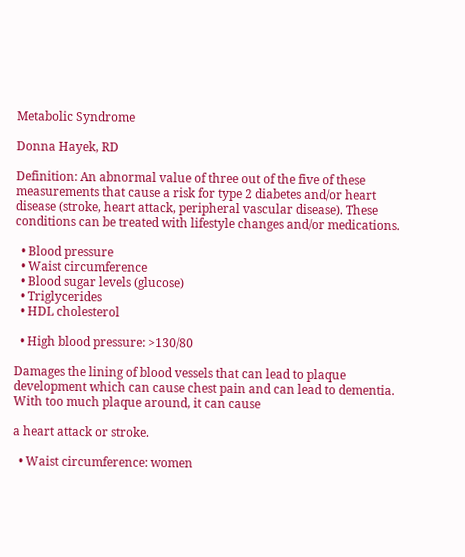Metabolic Syndrome

Donna Hayek, RD

Definition: An abnormal value of three out of the five of these measurements that cause a risk for type 2 diabetes and/or heart disease (stroke, heart attack, peripheral vascular disease). These conditions can be treated with lifestyle changes and/or medications.

  • Blood pressure
  • Waist circumference
  • Blood sugar levels (glucose)
  • Triglycerides
  • HDL cholesterol

  • High blood pressure: >130/80

Damages the lining of blood vessels that can lead to plaque development which can cause chest pain and can lead to dementia.  With too much plaque around, it can cause

a heart attack or stroke.

  • Waist circumference: women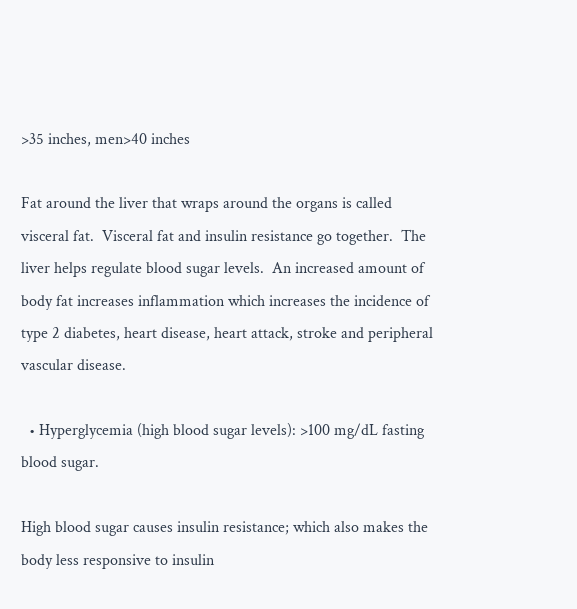>35 inches, men>40 inches

Fat around the liver that wraps around the organs is called visceral fat.  Visceral fat and insulin resistance go together.  The liver helps regulate blood sugar levels.  An increased amount of body fat increases inflammation which increases the incidence of type 2 diabetes, heart disease, heart attack, stroke and peripheral vascular disease.

  • Hyperglycemia (high blood sugar levels): >100 mg/dL fasting blood sugar.

High blood sugar causes insulin resistance; which also makes the body less responsive to insulin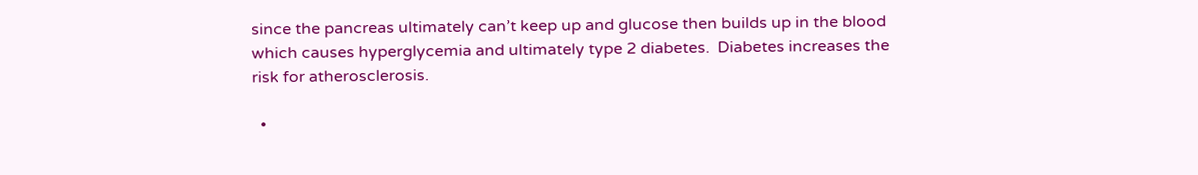since the pancreas ultimately can’t keep up and glucose then builds up in the blood which causes hyperglycemia and ultimately type 2 diabetes.  Diabetes increases the risk for atherosclerosis.

  •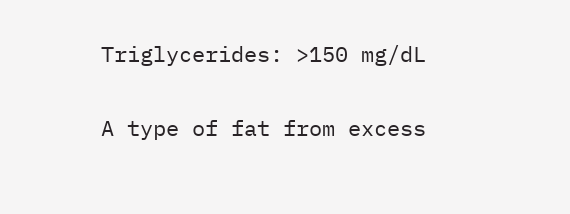Triglycerides: >150 mg/dL

A type of fat from excess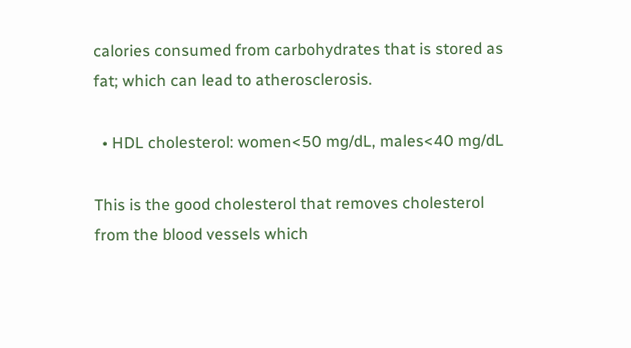calories consumed from carbohydrates that is stored as fat; which can lead to atherosclerosis.

  • HDL cholesterol: women<50 mg/dL, males<40 mg/dL

This is the good cholesterol that removes cholesterol from the blood vessels which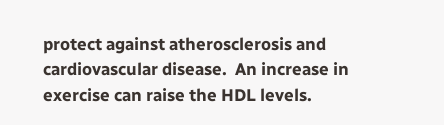protect against atherosclerosis and cardiovascular disease.  An increase in exercise can raise the HDL levels.